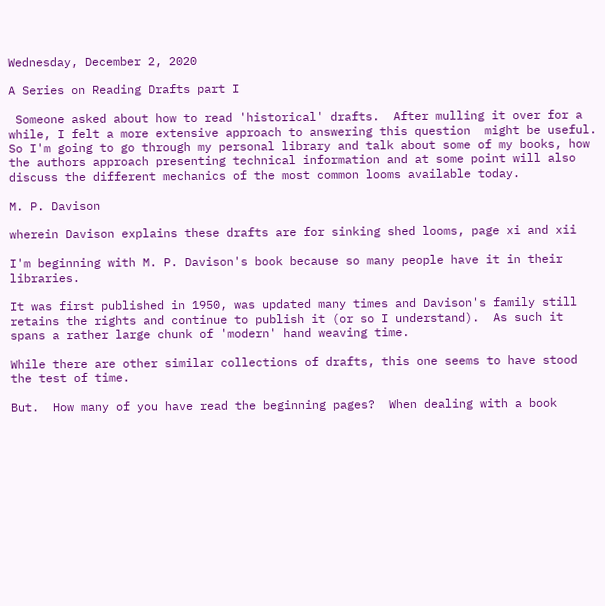Wednesday, December 2, 2020

A Series on Reading Drafts part I

 Someone asked about how to read 'historical' drafts.  After mulling it over for a while, I felt a more extensive approach to answering this question  might be useful.  So I'm going to go through my personal library and talk about some of my books, how the authors approach presenting technical information and at some point will also discuss the different mechanics of the most common looms available today.

M. P. Davison

wherein Davison explains these drafts are for sinking shed looms, page xi and xii

I'm beginning with M. P. Davison's book because so many people have it in their libraries.

It was first published in 1950, was updated many times and Davison's family still retains the rights and continue to publish it (or so I understand).  As such it spans a rather large chunk of 'modern' hand weaving time.

While there are other similar collections of drafts, this one seems to have stood the test of time.

But.  How many of you have read the beginning pages?  When dealing with a book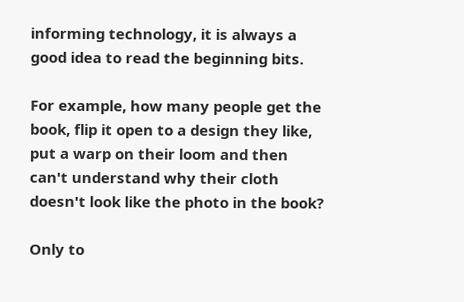informing technology, it is always a good idea to read the beginning bits.

For example, how many people get the book, flip it open to a design they like, put a warp on their loom and then can't understand why their cloth doesn't look like the photo in the book?

Only to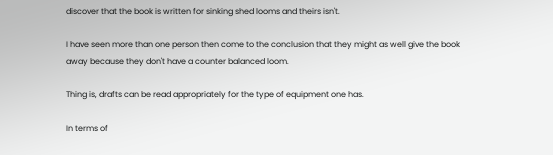discover that the book is written for sinking shed looms and theirs isn't.

I have seen more than one person then come to the conclusion that they might as well give the book away because they don't have a counter balanced loom.

Thing is, drafts can be read appropriately for the type of equipment one has.

In terms of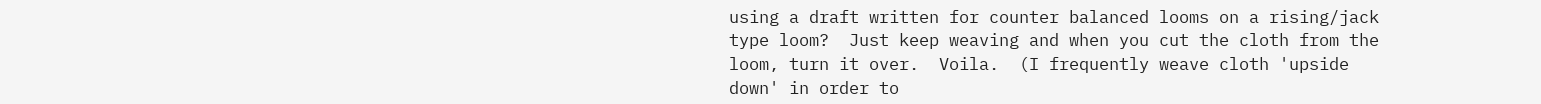using a draft written for counter balanced looms on a rising/jack type loom?  Just keep weaving and when you cut the cloth from the loom, turn it over.  Voila.  (I frequently weave cloth 'upside down' in order to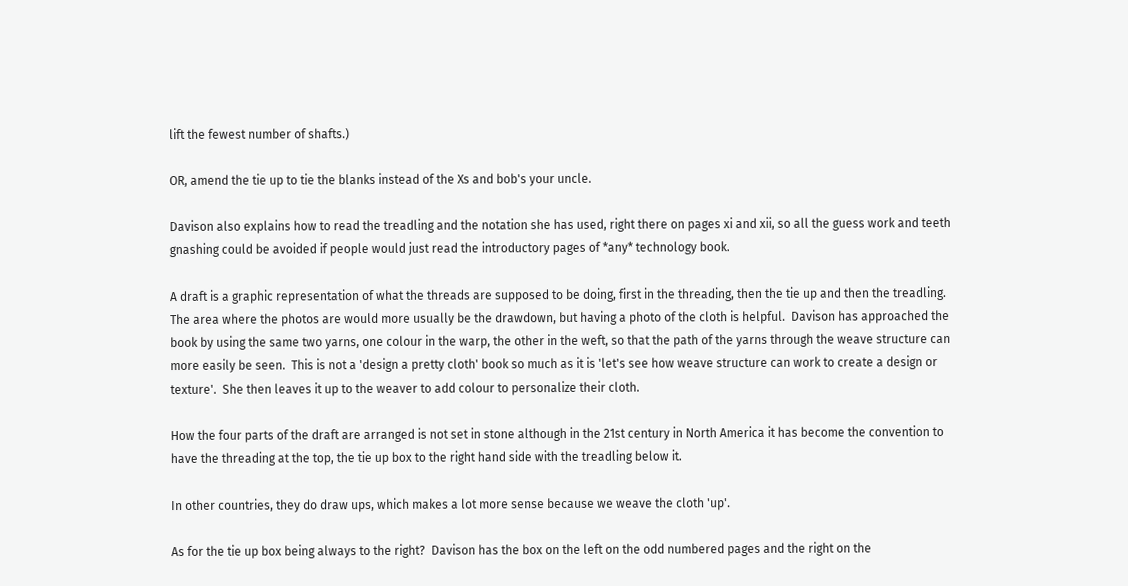lift the fewest number of shafts.)

OR, amend the tie up to tie the blanks instead of the Xs and bob's your uncle.

Davison also explains how to read the treadling and the notation she has used, right there on pages xi and xii, so all the guess work and teeth gnashing could be avoided if people would just read the introductory pages of *any* technology book.

A draft is a graphic representation of what the threads are supposed to be doing, first in the threading, then the tie up and then the treadling.  The area where the photos are would more usually be the drawdown, but having a photo of the cloth is helpful.  Davison has approached the book by using the same two yarns, one colour in the warp, the other in the weft, so that the path of the yarns through the weave structure can more easily be seen.  This is not a 'design a pretty cloth' book so much as it is 'let's see how weave structure can work to create a design or texture'.  She then leaves it up to the weaver to add colour to personalize their cloth.

How the four parts of the draft are arranged is not set in stone although in the 21st century in North America it has become the convention to have the threading at the top, the tie up box to the right hand side with the treadling below it.

In other countries, they do draw ups, which makes a lot more sense because we weave the cloth 'up'.

As for the tie up box being always to the right?  Davison has the box on the left on the odd numbered pages and the right on the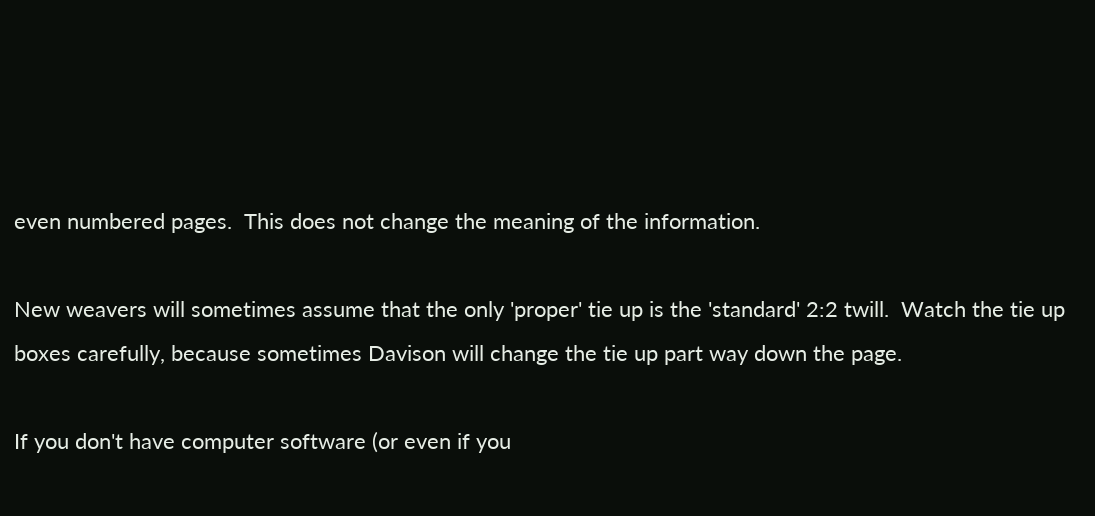even numbered pages.  This does not change the meaning of the information.

New weavers will sometimes assume that the only 'proper' tie up is the 'standard' 2:2 twill.  Watch the tie up boxes carefully, because sometimes Davison will change the tie up part way down the page.

If you don't have computer software (or even if you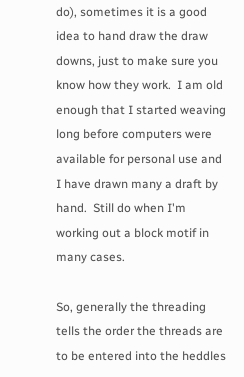do), sometimes it is a good idea to hand draw the draw downs, just to make sure you know how they work.  I am old enough that I started weaving long before computers were available for personal use and I have drawn many a draft by hand.  Still do when I'm working out a block motif in many cases.

So, generally the threading tells the order the threads are to be entered into the heddles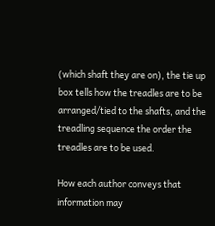(which shaft they are on), the tie up box tells how the treadles are to be arranged/tied to the shafts, and the treadling sequence the order the treadles are to be used.

How each author conveys that information may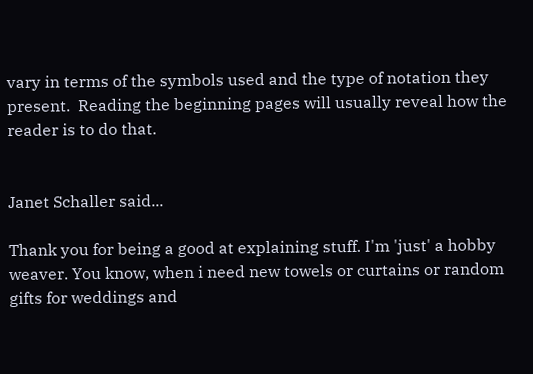vary in terms of the symbols used and the type of notation they present.  Reading the beginning pages will usually reveal how the reader is to do that.


Janet Schaller said...

Thank you for being a good at explaining stuff. I'm 'just' a hobby weaver. You know, when i need new towels or curtains or random gifts for weddings and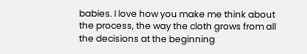babies. I love how you make me think about the process, the way the cloth grows from all the decisions at the beginning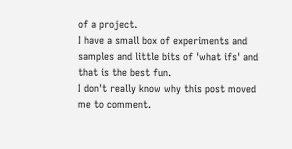of a project.
I have a small box of experiments and samples and little bits of 'what ifs' and that is the best fun.
I don't really know why this post moved me to comment.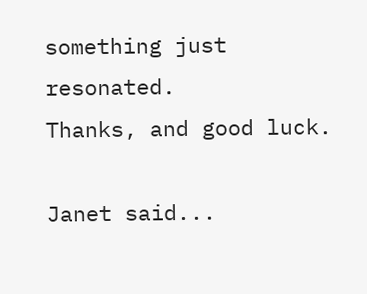something just resonated.
Thanks, and good luck.

Janet said...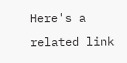Here's a related link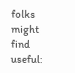folks might find useful: